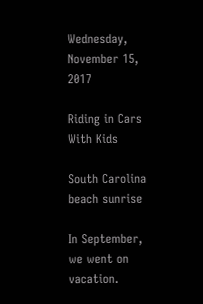Wednesday, November 15, 2017

Riding in Cars With Kids

South Carolina beach sunrise

In September, we went on vacation.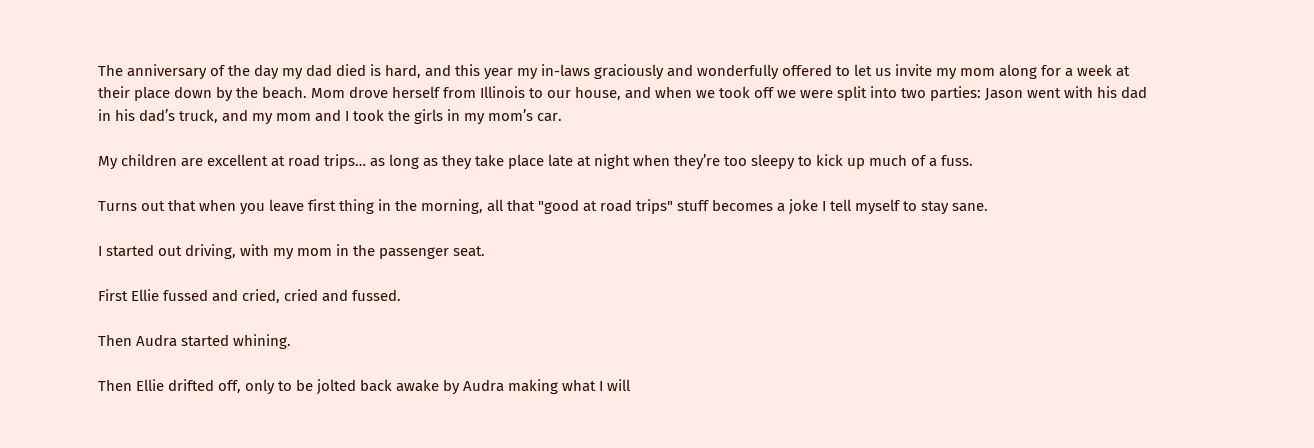The anniversary of the day my dad died is hard, and this year my in-laws graciously and wonderfully offered to let us invite my mom along for a week at their place down by the beach. Mom drove herself from Illinois to our house, and when we took off we were split into two parties: Jason went with his dad in his dad’s truck, and my mom and I took the girls in my mom’s car.

My children are excellent at road trips… as long as they take place late at night when they’re too sleepy to kick up much of a fuss.

Turns out that when you leave first thing in the morning, all that "good at road trips" stuff becomes a joke I tell myself to stay sane.

I started out driving, with my mom in the passenger seat.

First Ellie fussed and cried, cried and fussed.

Then Audra started whining.

Then Ellie drifted off, only to be jolted back awake by Audra making what I will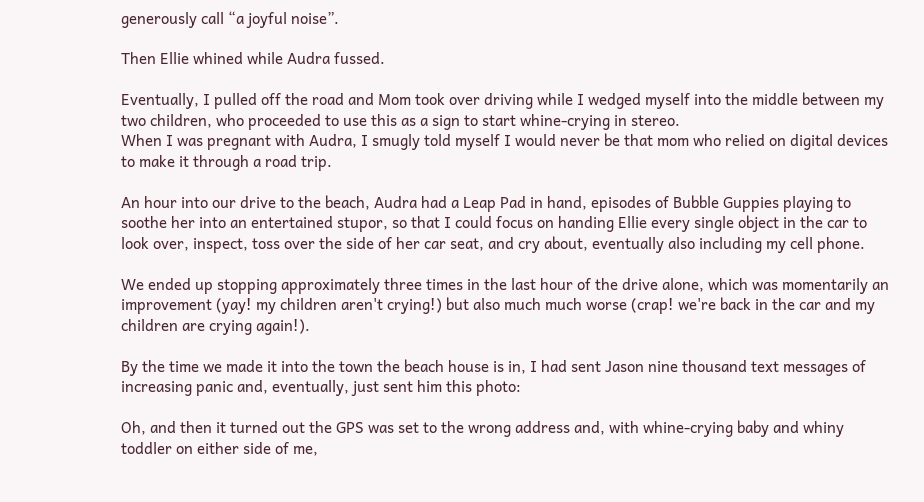generously call “a joyful noise”.

Then Ellie whined while Audra fussed.

Eventually, I pulled off the road and Mom took over driving while I wedged myself into the middle between my two children, who proceeded to use this as a sign to start whine-crying in stereo.
When I was pregnant with Audra, I smugly told myself I would never be that mom who relied on digital devices to make it through a road trip.

An hour into our drive to the beach, Audra had a Leap Pad in hand, episodes of Bubble Guppies playing to soothe her into an entertained stupor, so that I could focus on handing Ellie every single object in the car to look over, inspect, toss over the side of her car seat, and cry about, eventually also including my cell phone.

We ended up stopping approximately three times in the last hour of the drive alone, which was momentarily an improvement (yay! my children aren't crying!) but also much much worse (crap! we're back in the car and my children are crying again!).

By the time we made it into the town the beach house is in, I had sent Jason nine thousand text messages of increasing panic and, eventually, just sent him this photo:

Oh, and then it turned out the GPS was set to the wrong address and, with whine-crying baby and whiny toddler on either side of me,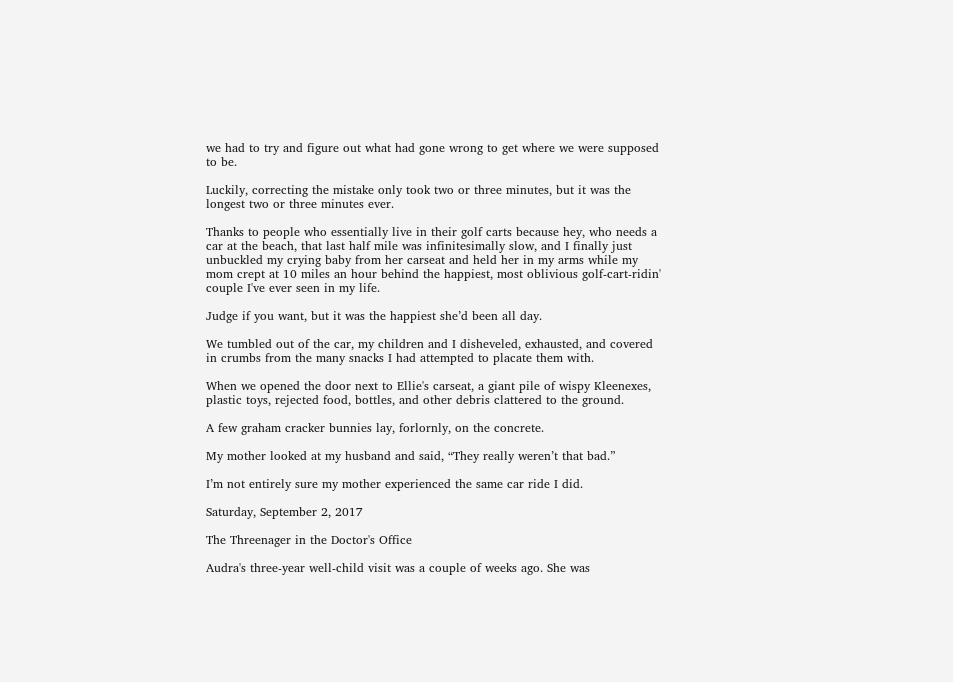we had to try and figure out what had gone wrong to get where we were supposed to be.

Luckily, correcting the mistake only took two or three minutes, but it was the longest two or three minutes ever.

Thanks to people who essentially live in their golf carts because hey, who needs a car at the beach, that last half mile was infinitesimally slow, and I finally just unbuckled my crying baby from her carseat and held her in my arms while my mom crept at 10 miles an hour behind the happiest, most oblivious golf-cart-ridin' couple I've ever seen in my life.

Judge if you want, but it was the happiest she’d been all day.

We tumbled out of the car, my children and I disheveled, exhausted, and covered in crumbs from the many snacks I had attempted to placate them with.

When we opened the door next to Ellie's carseat, a giant pile of wispy Kleenexes, plastic toys, rejected food, bottles, and other debris clattered to the ground.

A few graham cracker bunnies lay, forlornly, on the concrete.

My mother looked at my husband and said, “They really weren’t that bad.”

I’m not entirely sure my mother experienced the same car ride I did.

Saturday, September 2, 2017

The Threenager in the Doctor's Office

Audra's three-year well-child visit was a couple of weeks ago. She was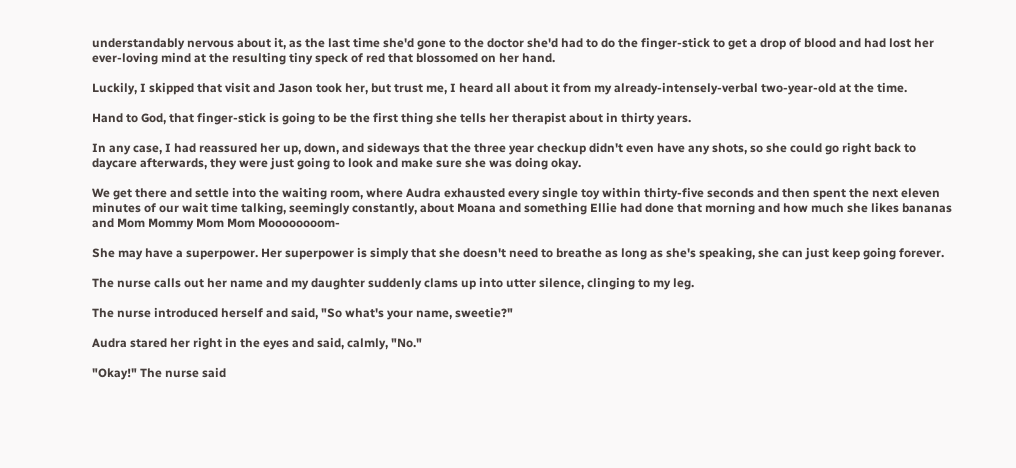understandably nervous about it, as the last time she'd gone to the doctor she'd had to do the finger-stick to get a drop of blood and had lost her ever-loving mind at the resulting tiny speck of red that blossomed on her hand.

Luckily, I skipped that visit and Jason took her, but trust me, I heard all about it from my already-intensely-verbal two-year-old at the time.

Hand to God, that finger-stick is going to be the first thing she tells her therapist about in thirty years.

In any case, I had reassured her up, down, and sideways that the three year checkup didn't even have any shots, so she could go right back to daycare afterwards, they were just going to look and make sure she was doing okay.

We get there and settle into the waiting room, where Audra exhausted every single toy within thirty-five seconds and then spent the next eleven minutes of our wait time talking, seemingly constantly, about Moana and something Ellie had done that morning and how much she likes bananas and Mom Mommy Mom Mom Moooooooom-

She may have a superpower. Her superpower is simply that she doesn't need to breathe as long as she's speaking, she can just keep going forever.

The nurse calls out her name and my daughter suddenly clams up into utter silence, clinging to my leg.

The nurse introduced herself and said, "So what's your name, sweetie?"

Audra stared her right in the eyes and said, calmly, "No."

"Okay!" The nurse said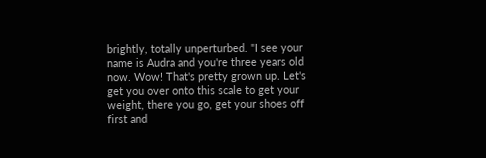brightly, totally unperturbed. "I see your name is Audra and you're three years old now. Wow! That's pretty grown up. Let's get you over onto this scale to get your weight, there you go, get your shoes off first and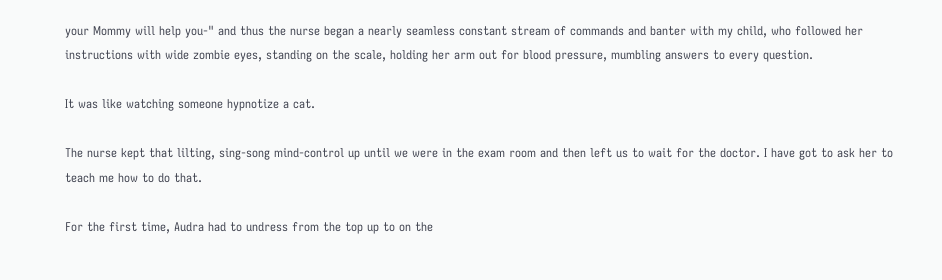your Mommy will help you-" and thus the nurse began a nearly seamless constant stream of commands and banter with my child, who followed her instructions with wide zombie eyes, standing on the scale, holding her arm out for blood pressure, mumbling answers to every question.

It was like watching someone hypnotize a cat.

The nurse kept that lilting, sing-song mind-control up until we were in the exam room and then left us to wait for the doctor. I have got to ask her to teach me how to do that.

For the first time, Audra had to undress from the top up to on the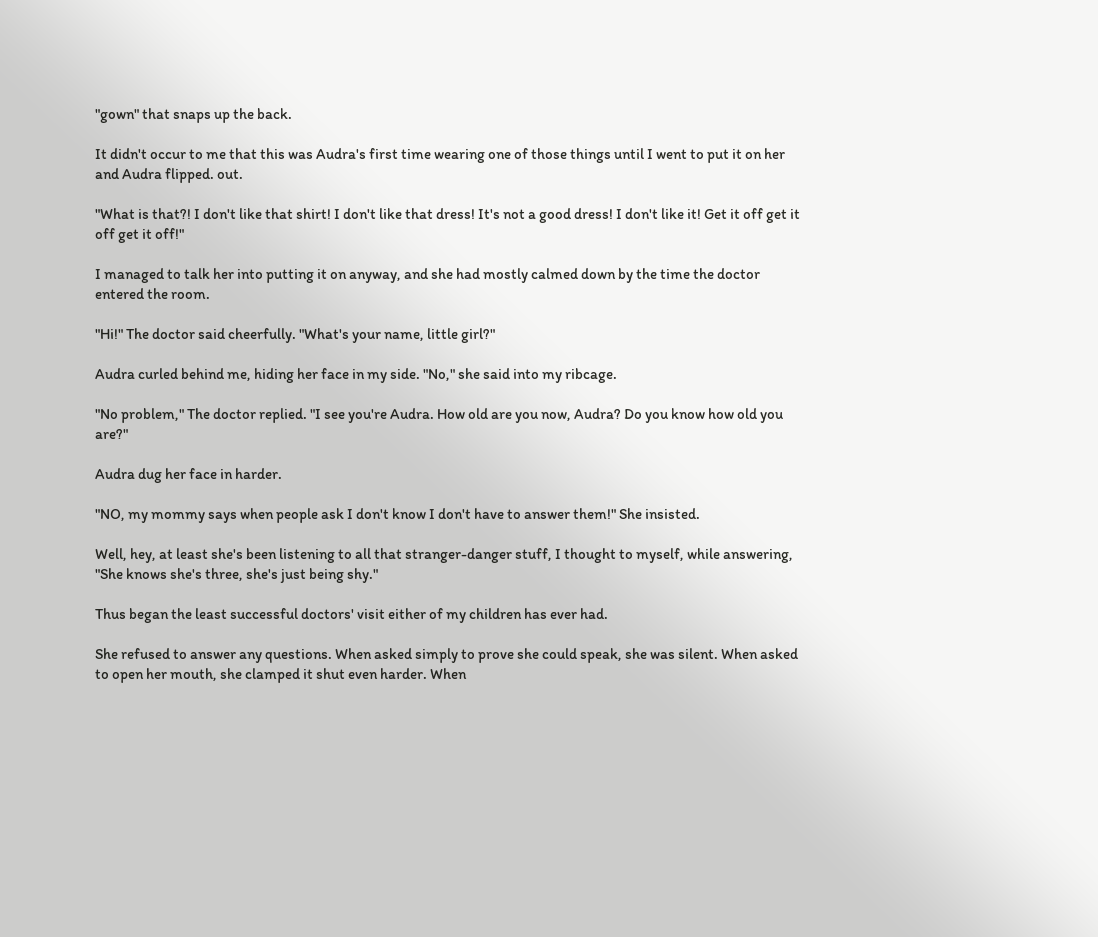"gown" that snaps up the back.

It didn't occur to me that this was Audra's first time wearing one of those things until I went to put it on her and Audra flipped. out.

"What is that?! I don't like that shirt! I don't like that dress! It's not a good dress! I don't like it! Get it off get it off get it off!"

I managed to talk her into putting it on anyway, and she had mostly calmed down by the time the doctor entered the room.

"Hi!" The doctor said cheerfully. "What's your name, little girl?"

Audra curled behind me, hiding her face in my side. "No," she said into my ribcage.

"No problem," The doctor replied. "I see you're Audra. How old are you now, Audra? Do you know how old you are?"

Audra dug her face in harder.

"NO, my mommy says when people ask I don't know I don't have to answer them!" She insisted.

Well, hey, at least she's been listening to all that stranger-danger stuff, I thought to myself, while answering, "She knows she's three, she's just being shy."

Thus began the least successful doctors' visit either of my children has ever had.

She refused to answer any questions. When asked simply to prove she could speak, she was silent. When asked to open her mouth, she clamped it shut even harder. When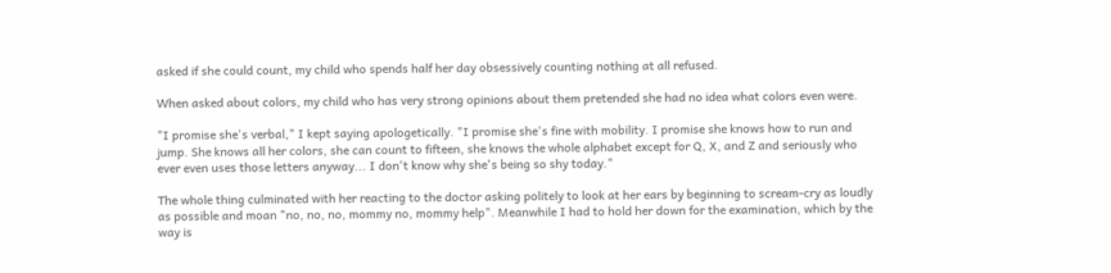asked if she could count, my child who spends half her day obsessively counting nothing at all refused.

When asked about colors, my child who has very strong opinions about them pretended she had no idea what colors even were.

"I promise she's verbal," I kept saying apologetically. "I promise she's fine with mobility. I promise she knows how to run and jump. She knows all her colors, she can count to fifteen, she knows the whole alphabet except for Q, X, and Z and seriously who ever even uses those letters anyway... I don't know why she's being so shy today."

The whole thing culminated with her reacting to the doctor asking politely to look at her ears by beginning to scream-cry as loudly as possible and moan "no, no, no, mommy no, mommy help". Meanwhile I had to hold her down for the examination, which by the way is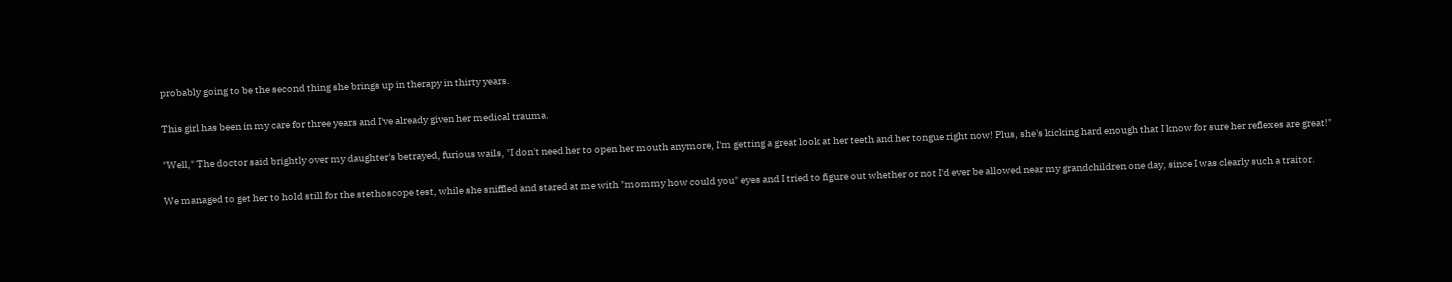probably going to be the second thing she brings up in therapy in thirty years.

This girl has been in my care for three years and I've already given her medical trauma.

"Well," The doctor said brightly over my daughter's betrayed, furious wails, "I don't need her to open her mouth anymore, I'm getting a great look at her teeth and her tongue right now! Plus, she's kicking hard enough that I know for sure her reflexes are great!"

We managed to get her to hold still for the stethoscope test, while she sniffled and stared at me with "mommy how could you" eyes and I tried to figure out whether or not I'd ever be allowed near my grandchildren one day, since I was clearly such a traitor.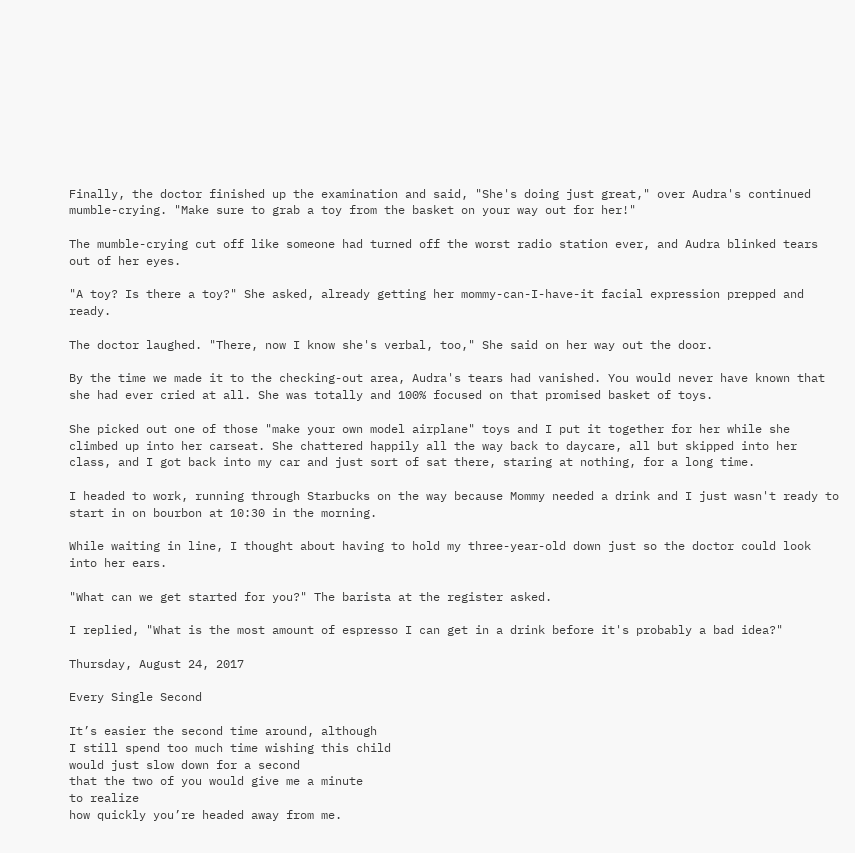Finally, the doctor finished up the examination and said, "She's doing just great," over Audra's continued mumble-crying. "Make sure to grab a toy from the basket on your way out for her!"

The mumble-crying cut off like someone had turned off the worst radio station ever, and Audra blinked tears out of her eyes.

"A toy? Is there a toy?" She asked, already getting her mommy-can-I-have-it facial expression prepped and ready.

The doctor laughed. "There, now I know she's verbal, too," She said on her way out the door.

By the time we made it to the checking-out area, Audra's tears had vanished. You would never have known that she had ever cried at all. She was totally and 100% focused on that promised basket of toys.

She picked out one of those "make your own model airplane" toys and I put it together for her while she climbed up into her carseat. She chattered happily all the way back to daycare, all but skipped into her class, and I got back into my car and just sort of sat there, staring at nothing, for a long time.

I headed to work, running through Starbucks on the way because Mommy needed a drink and I just wasn't ready to start in on bourbon at 10:30 in the morning.

While waiting in line, I thought about having to hold my three-year-old down just so the doctor could look into her ears.

"What can we get started for you?" The barista at the register asked.

I replied, "What is the most amount of espresso I can get in a drink before it's probably a bad idea?"

Thursday, August 24, 2017

Every Single Second

It’s easier the second time around, although
I still spend too much time wishing this child
would just slow down for a second
that the two of you would give me a minute
to realize
how quickly you’re headed away from me.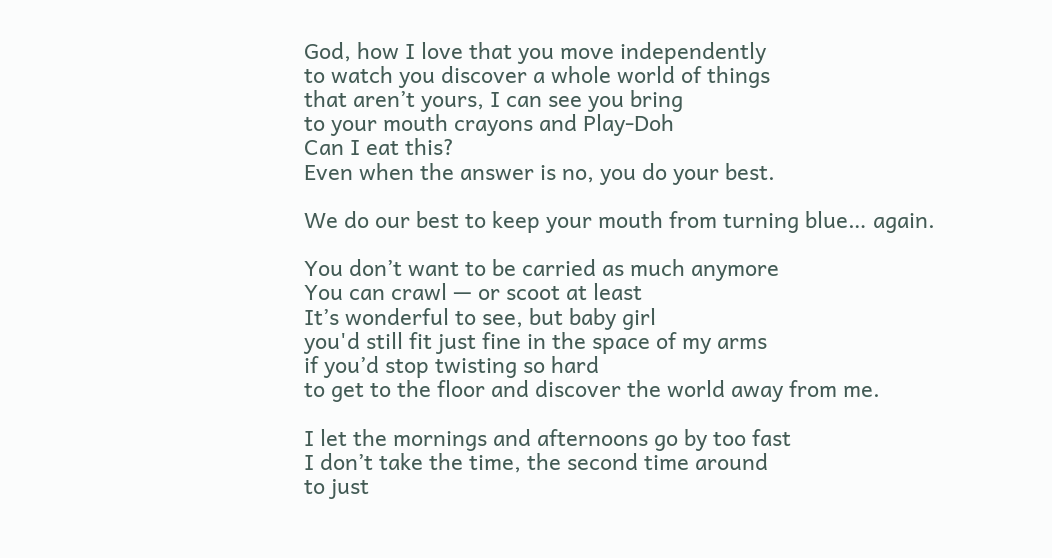God, how I love that you move independently
to watch you discover a whole world of things
that aren’t yours, I can see you bring
to your mouth crayons and Play-Doh
Can I eat this?
Even when the answer is no, you do your best.

We do our best to keep your mouth from turning blue… again.

You don’t want to be carried as much anymore
You can crawl — or scoot at least
It’s wonderful to see, but baby girl
you'd still fit just fine in the space of my arms
if you’d stop twisting so hard
to get to the floor and discover the world away from me.

I let the mornings and afternoons go by too fast
I don’t take the time, the second time around
to just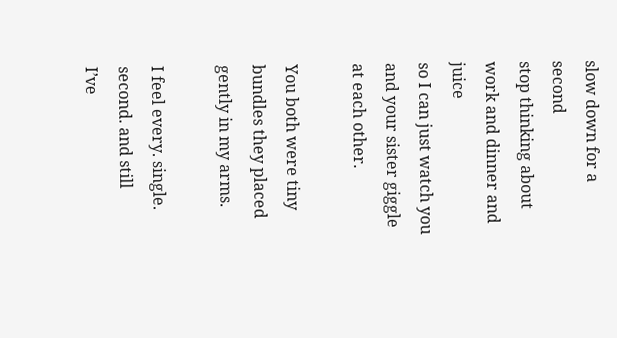slow down for a second
stop thinking about work and dinner and juice
so I can just watch you
and your sister giggle at each other.

You both were tiny bundles they placed gently in my arms.

I feel every. single. second. and still
I’ve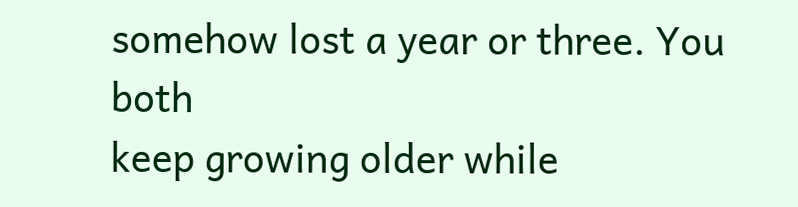somehow lost a year or three. You both
keep growing older while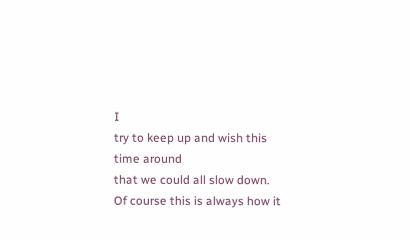I
try to keep up and wish this time around
that we could all slow down.
Of course this is always how it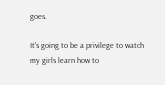goes.

It's going to be a privilege to watch
my girls learn how to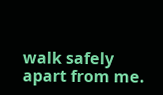walk safely apart from me.